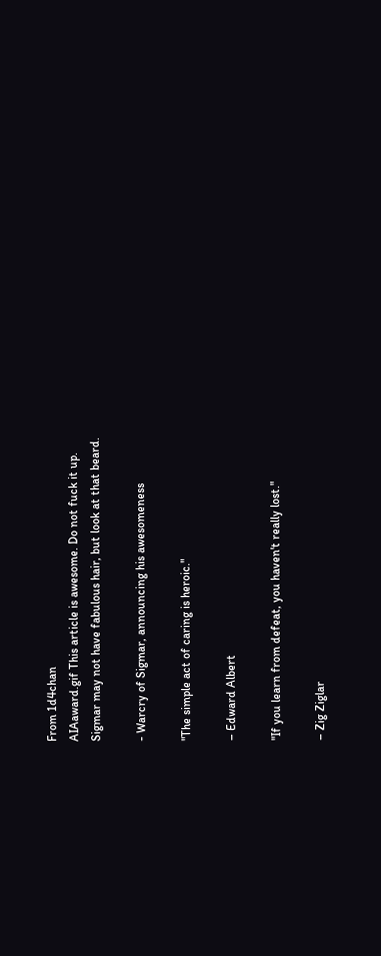From 1d4chan
AIAaward.gif This article is awesome. Do not fuck it up.
Sigmar may not have fabulous hair, but look at that beard.

- Warcry of Sigmar, announcing his awesomeness

"The simple act of caring is heroic."

– Edward Albert

"If you learn from defeat, you haven't really lost."

– Zig Ziglar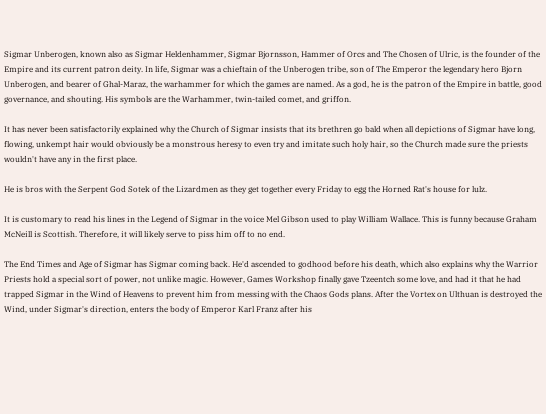Sigmar Unberogen, known also as Sigmar Heldenhammer, Sigmar Bjornsson, Hammer of Orcs and The Chosen of Ulric, is the founder of the Empire and its current patron deity. In life, Sigmar was a chieftain of the Unberogen tribe, son of The Emperor the legendary hero Bjorn Unberogen, and bearer of Ghal-Maraz, the warhammer for which the games are named. As a god, he is the patron of the Empire in battle, good governance, and shouting. His symbols are the Warhammer, twin-tailed comet, and griffon.

It has never been satisfactorily explained why the Church of Sigmar insists that its brethren go bald when all depictions of Sigmar have long, flowing, unkempt hair would obviously be a monstrous heresy to even try and imitate such holy hair, so the Church made sure the priests wouldn't have any in the first place.

He is bros with the Serpent God Sotek of the Lizardmen as they get together every Friday to egg the Horned Rat's house for lulz.

It is customary to read his lines in the Legend of Sigmar in the voice Mel Gibson used to play William Wallace. This is funny because Graham McNeill is Scottish. Therefore, it will likely serve to piss him off to no end.

The End Times and Age of Sigmar has Sigmar coming back. He'd ascended to godhood before his death, which also explains why the Warrior Priests hold a special sort of power, not unlike magic. However, Games Workshop finally gave Tzeentch some love, and had it that he had trapped Sigmar in the Wind of Heavens to prevent him from messing with the Chaos Gods plans. After the Vortex on Ulthuan is destroyed the Wind, under Sigmar's direction, enters the body of Emperor Karl Franz after his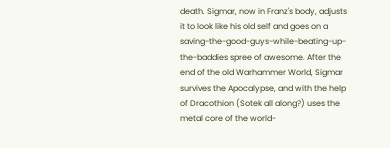death. Sigmar, now in Franz's body, adjusts it to look like his old self and goes on a saving-the-good-guys-while-beating-up-the-baddies spree of awesome. After the end of the old Warhammer World, Sigmar survives the Apocalypse, and with the help of Dracothion (Sotek all along?) uses the metal core of the world-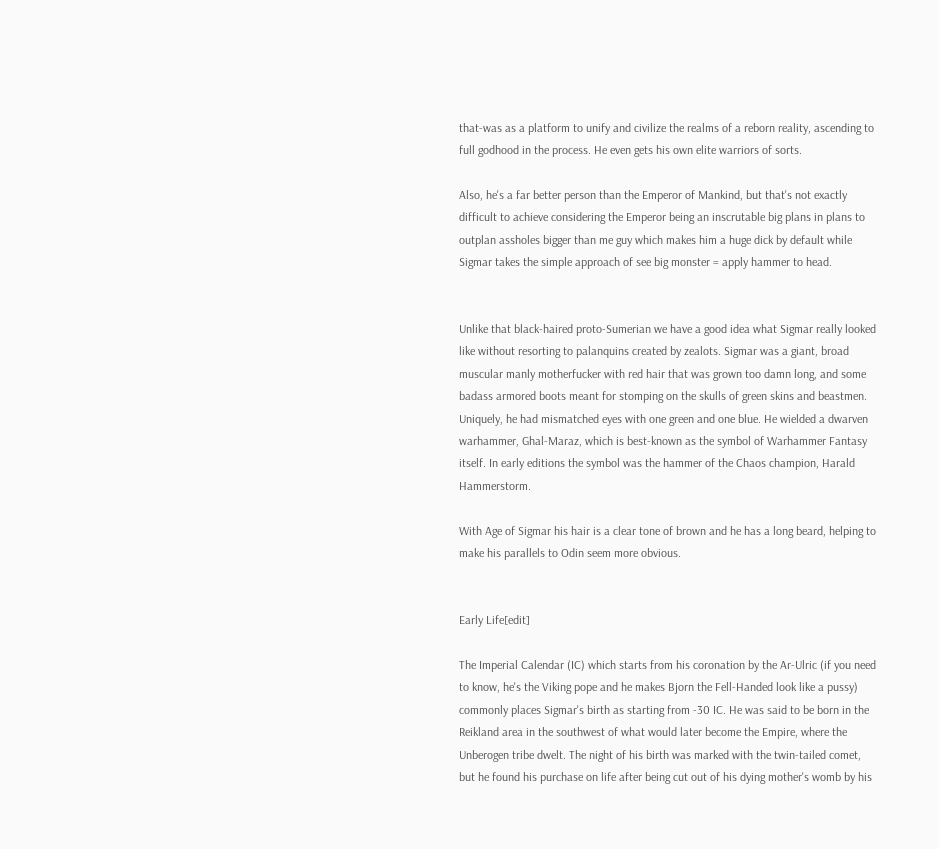that-was as a platform to unify and civilize the realms of a reborn reality, ascending to full godhood in the process. He even gets his own elite warriors of sorts.

Also, he's a far better person than the Emperor of Mankind, but that's not exactly difficult to achieve considering the Emperor being an inscrutable big plans in plans to outplan assholes bigger than me guy which makes him a huge dick by default while Sigmar takes the simple approach of see big monster = apply hammer to head.


Unlike that black-haired proto-Sumerian we have a good idea what Sigmar really looked like without resorting to palanquins created by zealots. Sigmar was a giant, broad muscular manly motherfucker with red hair that was grown too damn long, and some badass armored boots meant for stomping on the skulls of green skins and beastmen. Uniquely, he had mismatched eyes with one green and one blue. He wielded a dwarven warhammer, Ghal-Maraz, which is best-known as the symbol of Warhammer Fantasy itself. In early editions the symbol was the hammer of the Chaos champion, Harald Hammerstorm.

With Age of Sigmar his hair is a clear tone of brown and he has a long beard, helping to make his parallels to Odin seem more obvious.


Early Life[edit]

The Imperial Calendar (IC) which starts from his coronation by the Ar-Ulric (if you need to know, he's the Viking pope and he makes Bjorn the Fell-Handed look like a pussy) commonly places Sigmar's birth as starting from -30 IC. He was said to be born in the Reikland area in the southwest of what would later become the Empire, where the Unberogen tribe dwelt. The night of his birth was marked with the twin-tailed comet, but he found his purchase on life after being cut out of his dying mother's womb by his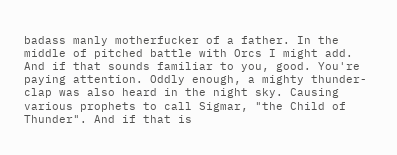badass manly motherfucker of a father. In the middle of pitched battle with Orcs I might add. And if that sounds familiar to you, good. You're paying attention. Oddly enough, a mighty thunder-clap was also heard in the night sky. Causing various prophets to call Sigmar, "the Child of Thunder". And if that is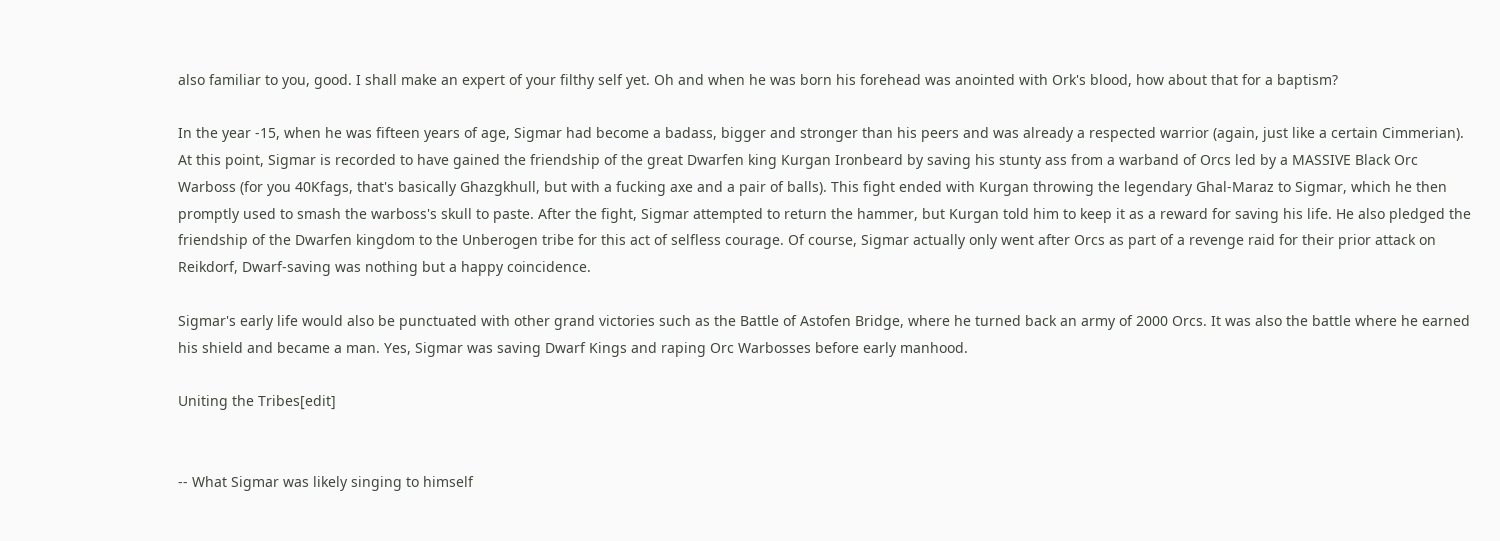also familiar to you, good. I shall make an expert of your filthy self yet. Oh and when he was born his forehead was anointed with Ork's blood, how about that for a baptism?

In the year -15, when he was fifteen years of age, Sigmar had become a badass, bigger and stronger than his peers and was already a respected warrior (again, just like a certain Cimmerian). At this point, Sigmar is recorded to have gained the friendship of the great Dwarfen king Kurgan Ironbeard by saving his stunty ass from a warband of Orcs led by a MASSIVE Black Orc Warboss (for you 40Kfags, that's basically Ghazgkhull, but with a fucking axe and a pair of balls). This fight ended with Kurgan throwing the legendary Ghal-Maraz to Sigmar, which he then promptly used to smash the warboss's skull to paste. After the fight, Sigmar attempted to return the hammer, but Kurgan told him to keep it as a reward for saving his life. He also pledged the friendship of the Dwarfen kingdom to the Unberogen tribe for this act of selfless courage. Of course, Sigmar actually only went after Orcs as part of a revenge raid for their prior attack on Reikdorf, Dwarf-saving was nothing but a happy coincidence.

Sigmar's early life would also be punctuated with other grand victories such as the Battle of Astofen Bridge, where he turned back an army of 2000 Orcs. It was also the battle where he earned his shield and became a man. Yes, Sigmar was saving Dwarf Kings and raping Orc Warbosses before early manhood.

Uniting the Tribes[edit]


-- What Sigmar was likely singing to himself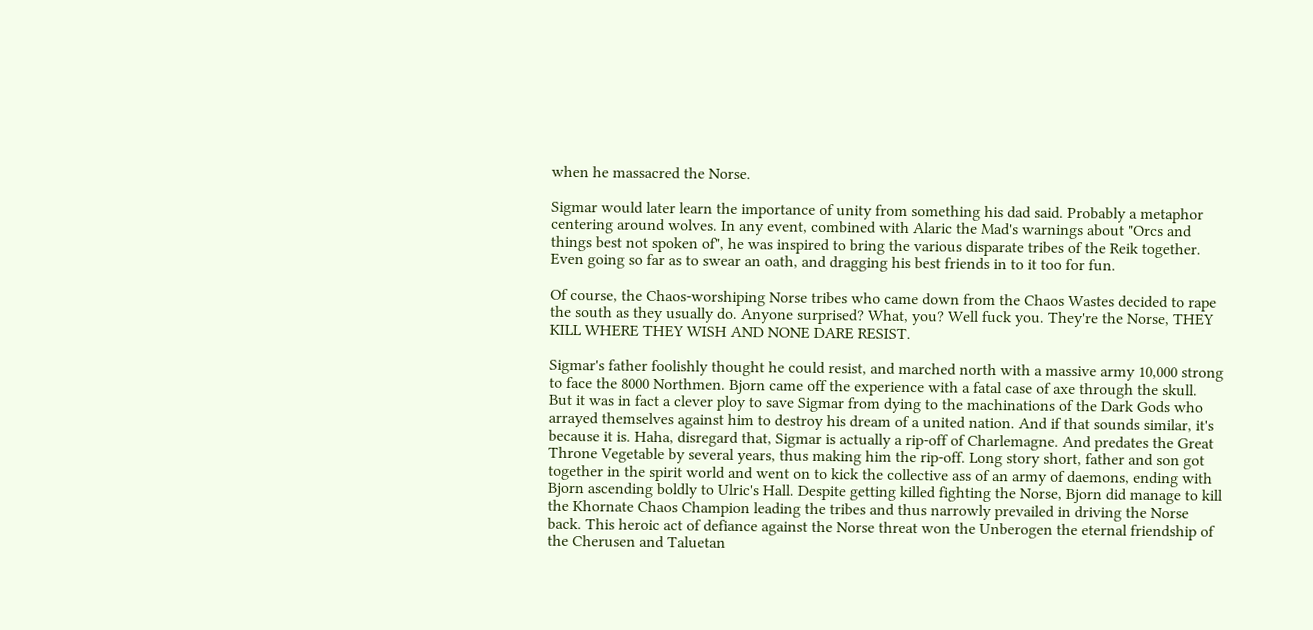when he massacred the Norse.

Sigmar would later learn the importance of unity from something his dad said. Probably a metaphor centering around wolves. In any event, combined with Alaric the Mad's warnings about "Orcs and things best not spoken of", he was inspired to bring the various disparate tribes of the Reik together. Even going so far as to swear an oath, and dragging his best friends in to it too for fun.

Of course, the Chaos-worshiping Norse tribes who came down from the Chaos Wastes decided to rape the south as they usually do. Anyone surprised? What, you? Well fuck you. They're the Norse, THEY KILL WHERE THEY WISH AND NONE DARE RESIST.

Sigmar's father foolishly thought he could resist, and marched north with a massive army 10,000 strong to face the 8000 Northmen. Bjorn came off the experience with a fatal case of axe through the skull. But it was in fact a clever ploy to save Sigmar from dying to the machinations of the Dark Gods who arrayed themselves against him to destroy his dream of a united nation. And if that sounds similar, it's because it is. Haha, disregard that, Sigmar is actually a rip-off of Charlemagne. And predates the Great Throne Vegetable by several years, thus making him the rip-off. Long story short, father and son got together in the spirit world and went on to kick the collective ass of an army of daemons, ending with Bjorn ascending boldly to Ulric's Hall. Despite getting killed fighting the Norse, Bjorn did manage to kill the Khornate Chaos Champion leading the tribes and thus narrowly prevailed in driving the Norse back. This heroic act of defiance against the Norse threat won the Unberogen the eternal friendship of the Cherusen and Taluetan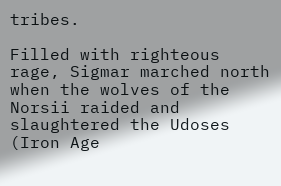tribes.

Filled with righteous rage, Sigmar marched north when the wolves of the Norsii raided and slaughtered the Udoses (Iron Age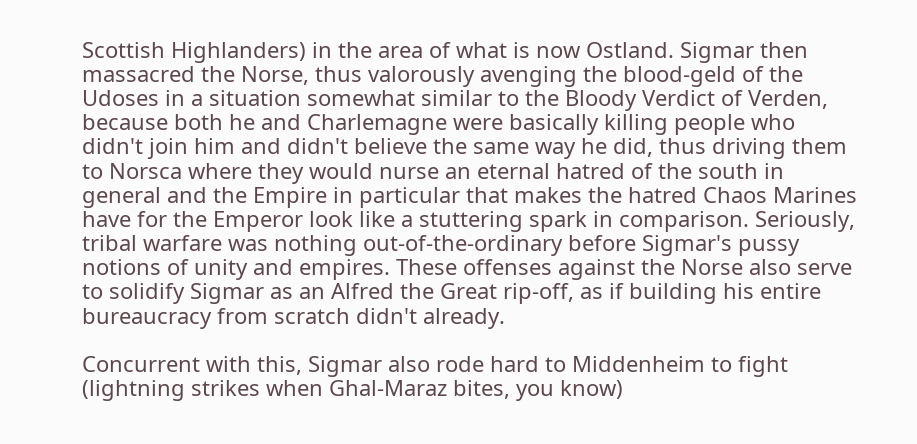Scottish Highlanders) in the area of what is now Ostland. Sigmar then massacred the Norse, thus valorously avenging the blood-geld of the Udoses in a situation somewhat similar to the Bloody Verdict of Verden, because both he and Charlemagne were basically killing people who didn't join him and didn't believe the same way he did, thus driving them to Norsca where they would nurse an eternal hatred of the south in general and the Empire in particular that makes the hatred Chaos Marines have for the Emperor look like a stuttering spark in comparison. Seriously, tribal warfare was nothing out-of-the-ordinary before Sigmar's pussy notions of unity and empires. These offenses against the Norse also serve to solidify Sigmar as an Alfred the Great rip-off, as if building his entire bureaucracy from scratch didn't already.

Concurrent with this, Sigmar also rode hard to Middenheim to fight (lightning strikes when Ghal-Maraz bites, you know)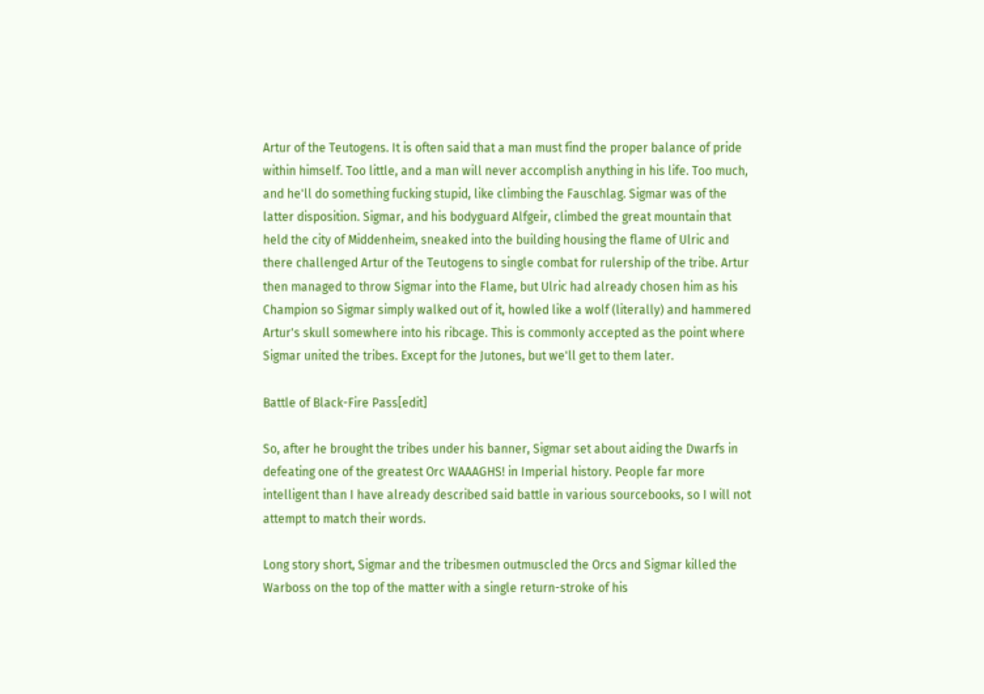Artur of the Teutogens. It is often said that a man must find the proper balance of pride within himself. Too little, and a man will never accomplish anything in his life. Too much, and he'll do something fucking stupid, like climbing the Fauschlag. Sigmar was of the latter disposition. Sigmar, and his bodyguard Alfgeir, climbed the great mountain that held the city of Middenheim, sneaked into the building housing the flame of Ulric and there challenged Artur of the Teutogens to single combat for rulership of the tribe. Artur then managed to throw Sigmar into the Flame, but Ulric had already chosen him as his Champion so Sigmar simply walked out of it, howled like a wolf (literally) and hammered Artur's skull somewhere into his ribcage. This is commonly accepted as the point where Sigmar united the tribes. Except for the Jutones, but we'll get to them later.

Battle of Black-Fire Pass[edit]

So, after he brought the tribes under his banner, Sigmar set about aiding the Dwarfs in defeating one of the greatest Orc WAAAGHS! in Imperial history. People far more intelligent than I have already described said battle in various sourcebooks, so I will not attempt to match their words.

Long story short, Sigmar and the tribesmen outmuscled the Orcs and Sigmar killed the Warboss on the top of the matter with a single return-stroke of his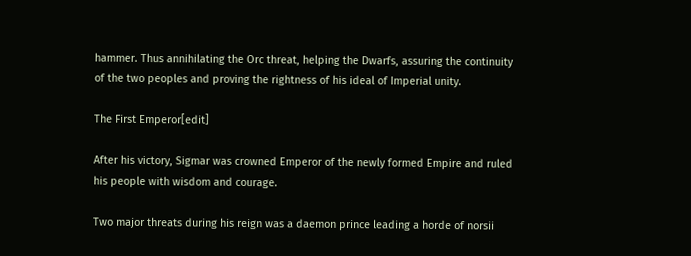hammer. Thus annihilating the Orc threat, helping the Dwarfs, assuring the continuity of the two peoples and proving the rightness of his ideal of Imperial unity.

The First Emperor[edit]

After his victory, Sigmar was crowned Emperor of the newly formed Empire and ruled his people with wisdom and courage.

Two major threats during his reign was a daemon prince leading a horde of norsii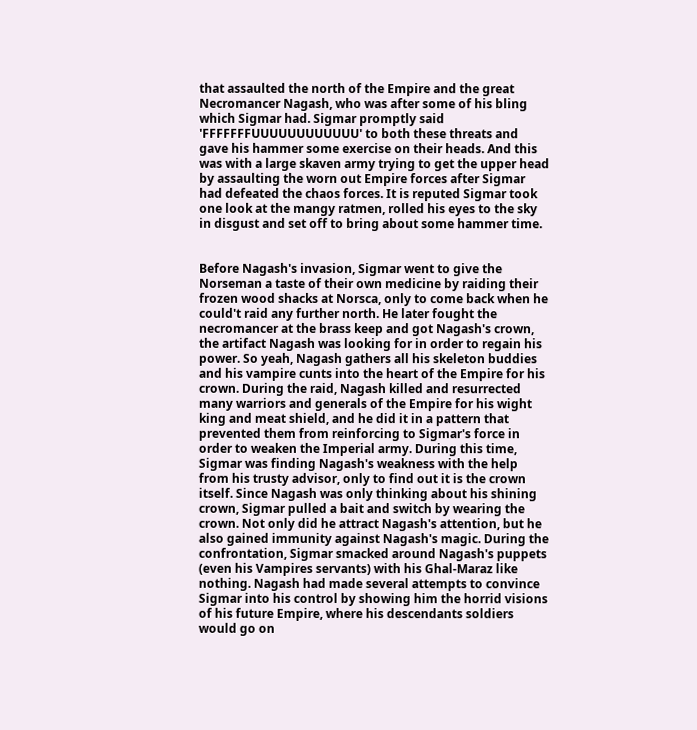that assaulted the north of the Empire and the great Necromancer Nagash, who was after some of his bling which Sigmar had. Sigmar promptly said 'FFFFFFFUUUUUUUUUUUU' to both these threats and gave his hammer some exercise on their heads. And this was with a large skaven army trying to get the upper head by assaulting the worn out Empire forces after Sigmar had defeated the chaos forces. It is reputed Sigmar took one look at the mangy ratmen, rolled his eyes to the sky in disgust and set off to bring about some hammer time.


Before Nagash's invasion, Sigmar went to give the Norseman a taste of their own medicine by raiding their frozen wood shacks at Norsca, only to come back when he could't raid any further north. He later fought the necromancer at the brass keep and got Nagash's crown, the artifact Nagash was looking for in order to regain his power. So yeah, Nagash gathers all his skeleton buddies and his vampire cunts into the heart of the Empire for his crown. During the raid, Nagash killed and resurrected many warriors and generals of the Empire for his wight king and meat shield, and he did it in a pattern that prevented them from reinforcing to Sigmar's force in order to weaken the Imperial army. During this time, Sigmar was finding Nagash's weakness with the help from his trusty advisor, only to find out it is the crown itself. Since Nagash was only thinking about his shining crown, Sigmar pulled a bait and switch by wearing the crown. Not only did he attract Nagash's attention, but he also gained immunity against Nagash's magic. During the confrontation, Sigmar smacked around Nagash's puppets (even his Vampires servants) with his Ghal-Maraz like nothing. Nagash had made several attempts to convince Sigmar into his control by showing him the horrid visions of his future Empire, where his descendants soldiers would go on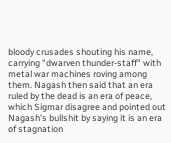bloody crusades shouting his name, carrying "dwarven thunder-staff" with metal war machines roving among them. Nagash then said that an era ruled by the dead is an era of peace, which Sigmar disagree and pointed out Nagash's bullshit by saying it is an era of stagnation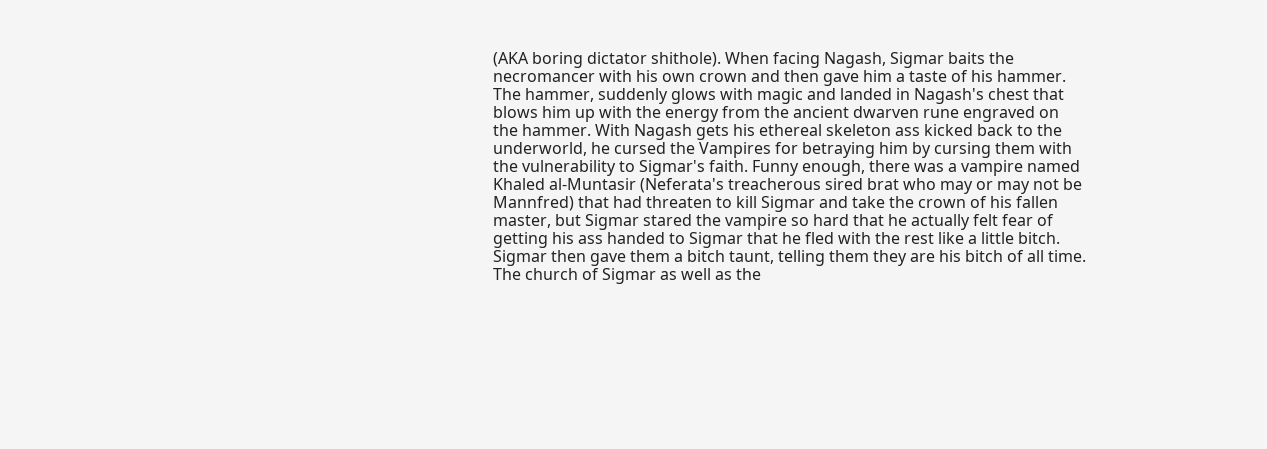(AKA boring dictator shithole). When facing Nagash, Sigmar baits the necromancer with his own crown and then gave him a taste of his hammer. The hammer, suddenly glows with magic and landed in Nagash's chest that blows him up with the energy from the ancient dwarven rune engraved on the hammer. With Nagash gets his ethereal skeleton ass kicked back to the underworld, he cursed the Vampires for betraying him by cursing them with the vulnerability to Sigmar's faith. Funny enough, there was a vampire named Khaled al-Muntasir (Neferata's treacherous sired brat who may or may not be Mannfred) that had threaten to kill Sigmar and take the crown of his fallen master, but Sigmar stared the vampire so hard that he actually felt fear of getting his ass handed to Sigmar that he fled with the rest like a little bitch. Sigmar then gave them a bitch taunt, telling them they are his bitch of all time. The church of Sigmar as well as the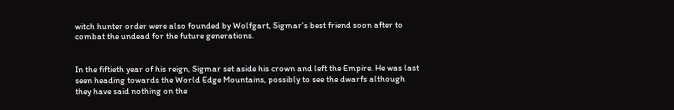witch hunter order were also founded by Wolfgart, Sigmar's best friend soon after to combat the undead for the future generations.


In the fiftieth year of his reign, Sigmar set aside his crown and left the Empire. He was last seen heading towards the World Edge Mountains, possibly to see the dwarfs although they have said nothing on the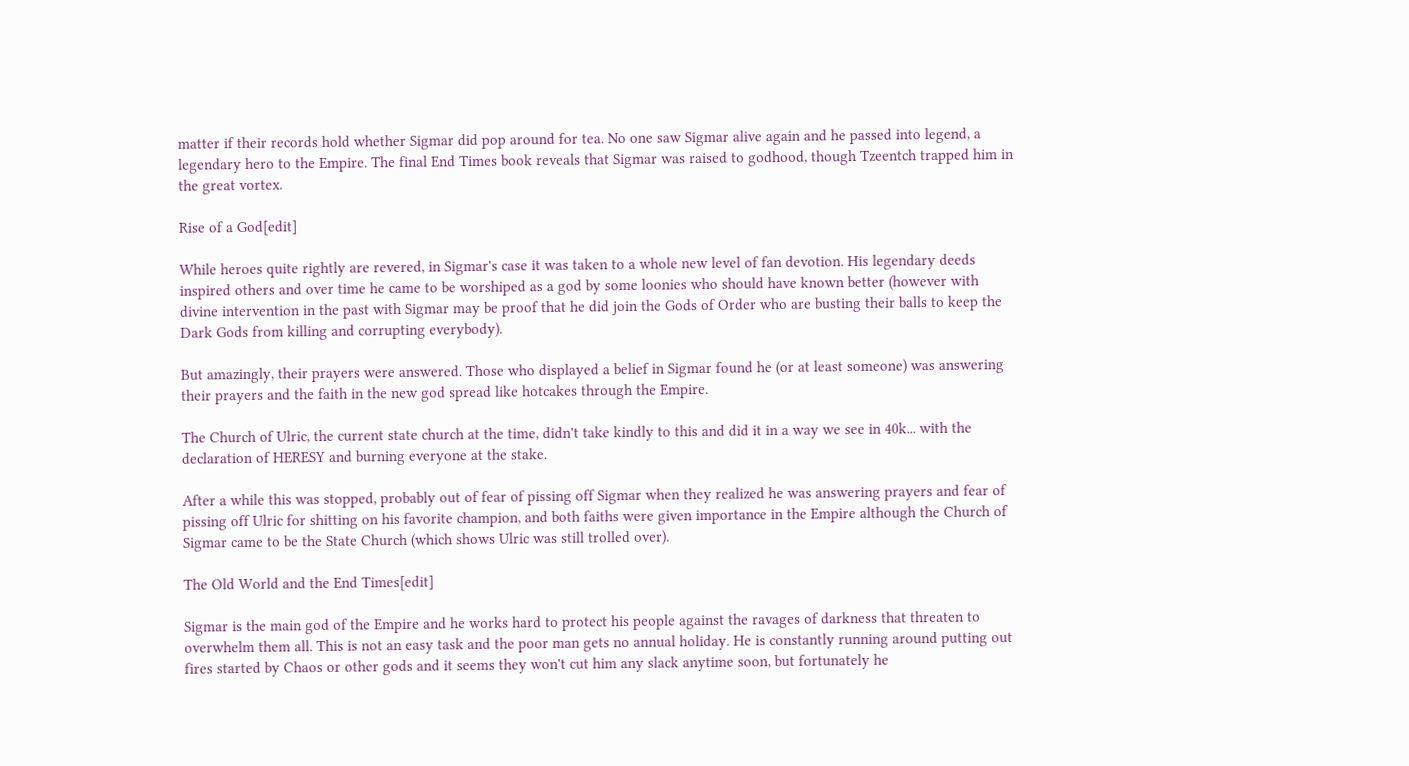matter if their records hold whether Sigmar did pop around for tea. No one saw Sigmar alive again and he passed into legend, a legendary hero to the Empire. The final End Times book reveals that Sigmar was raised to godhood, though Tzeentch trapped him in the great vortex.

Rise of a God[edit]

While heroes quite rightly are revered, in Sigmar's case it was taken to a whole new level of fan devotion. His legendary deeds inspired others and over time he came to be worshiped as a god by some loonies who should have known better (however with divine intervention in the past with Sigmar may be proof that he did join the Gods of Order who are busting their balls to keep the Dark Gods from killing and corrupting everybody).

But amazingly, their prayers were answered. Those who displayed a belief in Sigmar found he (or at least someone) was answering their prayers and the faith in the new god spread like hotcakes through the Empire.

The Church of Ulric, the current state church at the time, didn't take kindly to this and did it in a way we see in 40k... with the declaration of HERESY and burning everyone at the stake.

After a while this was stopped, probably out of fear of pissing off Sigmar when they realized he was answering prayers and fear of pissing off Ulric for shitting on his favorite champion, and both faiths were given importance in the Empire although the Church of Sigmar came to be the State Church (which shows Ulric was still trolled over).

The Old World and the End Times[edit]

Sigmar is the main god of the Empire and he works hard to protect his people against the ravages of darkness that threaten to overwhelm them all. This is not an easy task and the poor man gets no annual holiday. He is constantly running around putting out fires started by Chaos or other gods and it seems they won't cut him any slack anytime soon, but fortunately he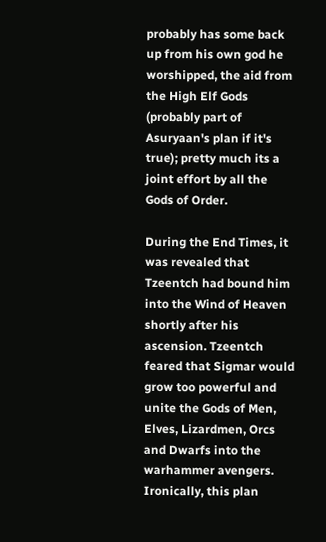probably has some back up from his own god he worshipped, the aid from the High Elf Gods (probably part of Asuryaan's plan if it's true); pretty much its a joint effort by all the Gods of Order.

During the End Times, it was revealed that Tzeentch had bound him into the Wind of Heaven shortly after his ascension. Tzeentch feared that Sigmar would grow too powerful and unite the Gods of Men, Elves, Lizardmen, Orcs and Dwarfs into the warhammer avengers. Ironically, this plan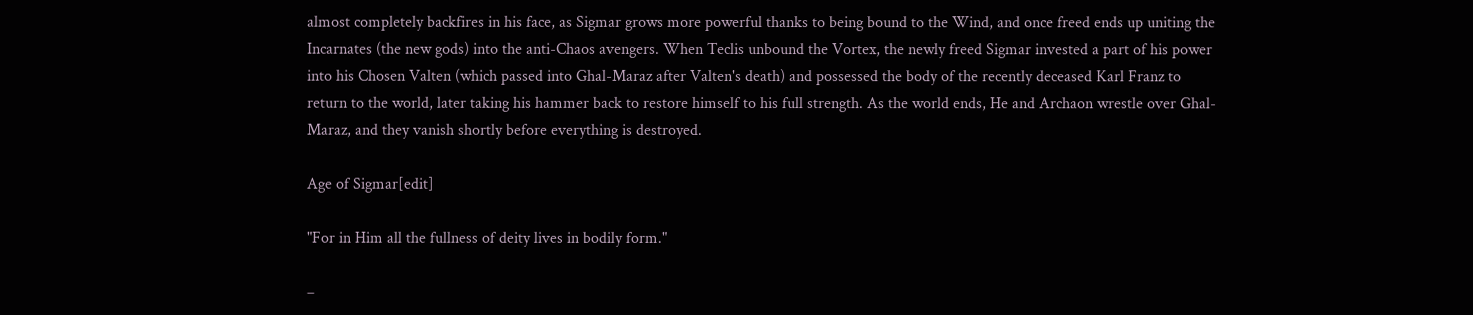almost completely backfires in his face, as Sigmar grows more powerful thanks to being bound to the Wind, and once freed ends up uniting the Incarnates (the new gods) into the anti-Chaos avengers. When Teclis unbound the Vortex, the newly freed Sigmar invested a part of his power into his Chosen Valten (which passed into Ghal-Maraz after Valten's death) and possessed the body of the recently deceased Karl Franz to return to the world, later taking his hammer back to restore himself to his full strength. As the world ends, He and Archaon wrestle over Ghal-Maraz, and they vanish shortly before everything is destroyed.

Age of Sigmar[edit]

"For in Him all the fullness of deity lives in bodily form."

–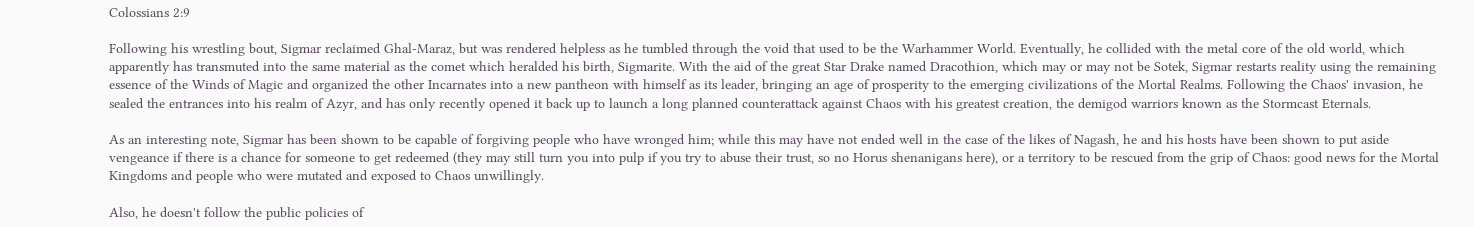Colossians 2:9

Following his wrestling bout, Sigmar reclaimed Ghal-Maraz, but was rendered helpless as he tumbled through the void that used to be the Warhammer World. Eventually, he collided with the metal core of the old world, which apparently has transmuted into the same material as the comet which heralded his birth, Sigmarite. With the aid of the great Star Drake named Dracothion, which may or may not be Sotek, Sigmar restarts reality using the remaining essence of the Winds of Magic and organized the other Incarnates into a new pantheon with himself as its leader, bringing an age of prosperity to the emerging civilizations of the Mortal Realms. Following the Chaos' invasion, he sealed the entrances into his realm of Azyr, and has only recently opened it back up to launch a long planned counterattack against Chaos with his greatest creation, the demigod warriors known as the Stormcast Eternals.

As an interesting note, Sigmar has been shown to be capable of forgiving people who have wronged him; while this may have not ended well in the case of the likes of Nagash, he and his hosts have been shown to put aside vengeance if there is a chance for someone to get redeemed (they may still turn you into pulp if you try to abuse their trust, so no Horus shenanigans here), or a territory to be rescued from the grip of Chaos: good news for the Mortal Kingdoms and people who were mutated and exposed to Chaos unwillingly.

Also, he doesn't follow the public policies of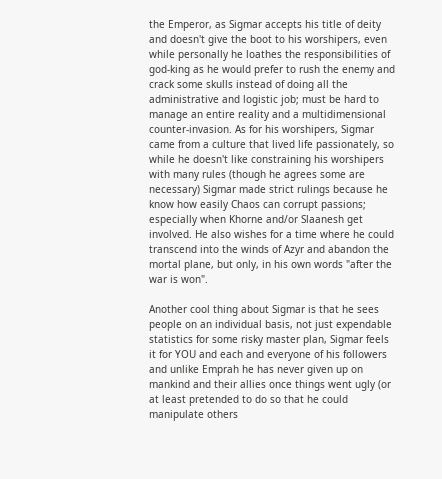the Emperor, as Sigmar accepts his title of deity and doesn't give the boot to his worshipers, even while personally he loathes the responsibilities of god-king as he would prefer to rush the enemy and crack some skulls instead of doing all the administrative and logistic job; must be hard to manage an entire reality and a multidimensional counter-invasion. As for his worshipers, Sigmar came from a culture that lived life passionately, so while he doesn't like constraining his worshipers with many rules (though he agrees some are necessary) Sigmar made strict rulings because he know how easily Chaos can corrupt passions; especially when Khorne and/or Slaanesh get involved. He also wishes for a time where he could transcend into the winds of Azyr and abandon the mortal plane, but only, in his own words "after the war is won".

Another cool thing about Sigmar is that he sees people on an individual basis, not just expendable statistics for some risky master plan, Sigmar feels it for YOU and each and everyone of his followers and unlike Emprah he has never given up on mankind and their allies once things went ugly (or at least pretended to do so that he could manipulate others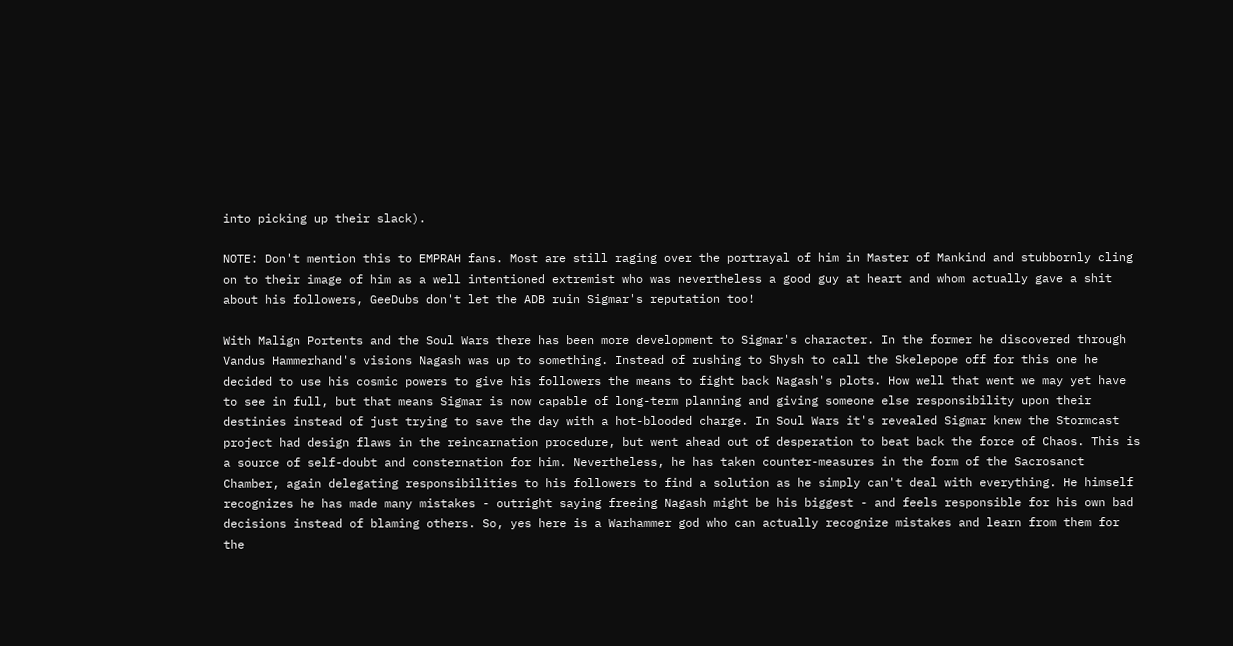into picking up their slack).

NOTE: Don't mention this to EMPRAH fans. Most are still raging over the portrayal of him in Master of Mankind and stubbornly cling on to their image of him as a well intentioned extremist who was nevertheless a good guy at heart and whom actually gave a shit about his followers, GeeDubs don't let the ADB ruin Sigmar's reputation too!

With Malign Portents and the Soul Wars there has been more development to Sigmar's character. In the former he discovered through Vandus Hammerhand's visions Nagash was up to something. Instead of rushing to Shysh to call the Skelepope off for this one he decided to use his cosmic powers to give his followers the means to fight back Nagash's plots. How well that went we may yet have to see in full, but that means Sigmar is now capable of long-term planning and giving someone else responsibility upon their destinies instead of just trying to save the day with a hot-blooded charge. In Soul Wars it's revealed Sigmar knew the Stormcast project had design flaws in the reincarnation procedure, but went ahead out of desperation to beat back the force of Chaos. This is a source of self-doubt and consternation for him. Nevertheless, he has taken counter-measures in the form of the Sacrosanct Chamber, again delegating responsibilities to his followers to find a solution as he simply can't deal with everything. He himself recognizes he has made many mistakes - outright saying freeing Nagash might be his biggest - and feels responsible for his own bad decisions instead of blaming others. So, yes here is a Warhammer god who can actually recognize mistakes and learn from them for the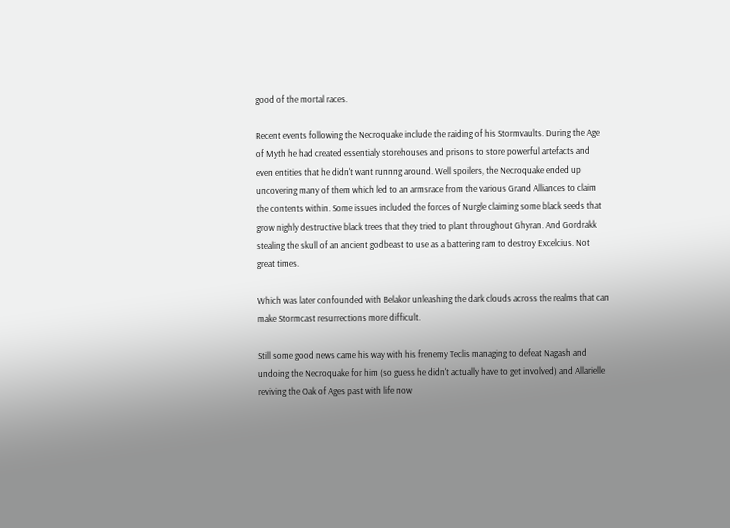good of the mortal races.

Recent events following the Necroquake include the raiding of his Stormvaults. During the Age of Myth he had created essentialy storehouses and prisons to store powerful artefacts and even entities that he didn't want runnng around. Well spoilers, the Necroquake ended up uncovering many of them which led to an armsrace from the various Grand Alliances to claim the contents within. Some issues included the forces of Nurgle claiming some black seeds that grow nighly destructive black trees that they tried to plant throughout Ghyran. And Gordrakk stealing the skull of an ancient godbeast to use as a battering ram to destroy Excelcius. Not great times.

Which was later confounded with Belakor unleashing the dark clouds across the realms that can make Stormcast resurrections more difficult.

Still some good news came his way with his frenemy Teclis managing to defeat Nagash and undoing the Necroquake for him (so guess he didn't actually have to get involved) and Allarielle reviving the Oak of Ages past with life now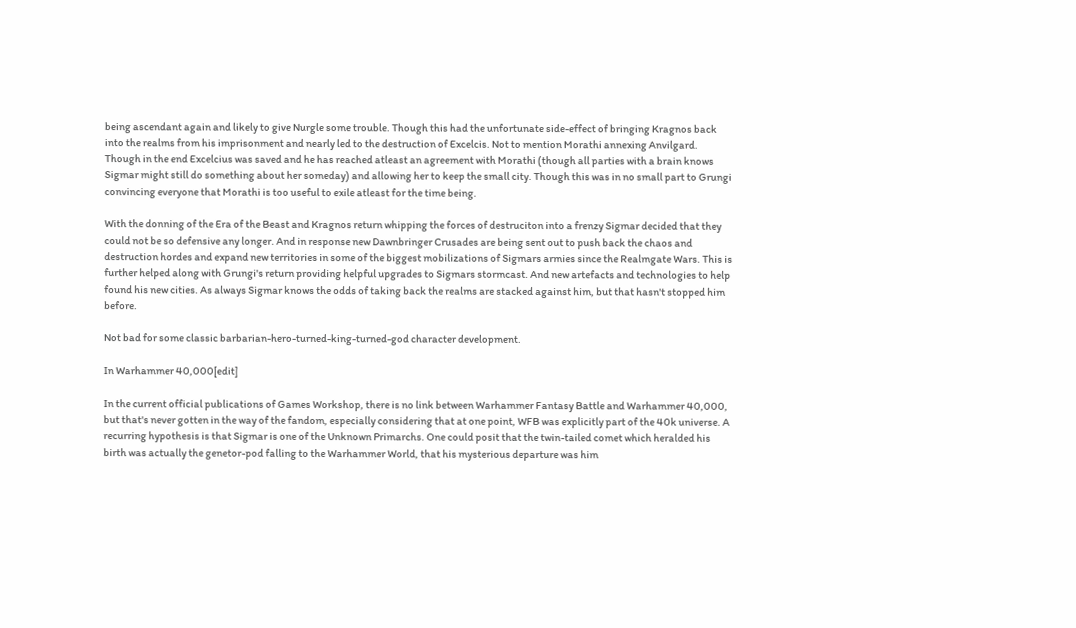being ascendant again and likely to give Nurgle some trouble. Though this had the unfortunate side-effect of bringing Kragnos back into the realms from his imprisonment and nearly led to the destruction of Excelcis. Not to mention Morathi annexing Anvilgard. Though in the end Excelcius was saved and he has reached atleast an agreement with Morathi (though all parties with a brain knows Sigmar might still do something about her someday) and allowing her to keep the small city. Though this was in no small part to Grungi convincing everyone that Morathi is too useful to exile atleast for the time being.

With the donning of the Era of the Beast and Kragnos return whipping the forces of destruciton into a frenzy Sigmar decided that they could not be so defensive any longer. And in response new Dawnbringer Crusades are being sent out to push back the chaos and destruction hordes and expand new territories in some of the biggest mobilizations of Sigmars armies since the Realmgate Wars. This is further helped along with Grungi's return providing helpful upgrades to Sigmars stormcast. And new artefacts and technologies to help found his new cities. As always Sigmar knows the odds of taking back the realms are stacked against him, but that hasn't stopped him before.

Not bad for some classic barbarian-hero-turned-king-turned-god character development.

In Warhammer 40,000[edit]

In the current official publications of Games Workshop, there is no link between Warhammer Fantasy Battle and Warhammer 40,000, but that's never gotten in the way of the fandom, especially considering that at one point, WFB was explicitly part of the 40k universe. A recurring hypothesis is that Sigmar is one of the Unknown Primarchs. One could posit that the twin-tailed comet which heralded his birth was actually the genetor-pod falling to the Warhammer World, that his mysterious departure was him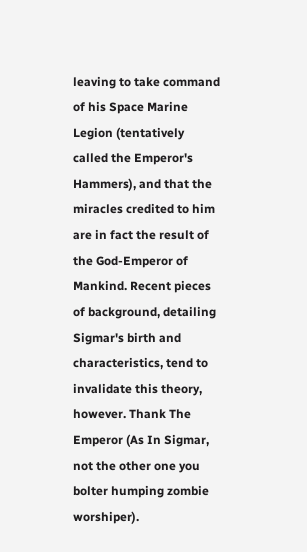leaving to take command of his Space Marine Legion (tentatively called the Emperor's Hammers), and that the miracles credited to him are in fact the result of the God-Emperor of Mankind. Recent pieces of background, detailing Sigmar's birth and characteristics, tend to invalidate this theory, however. Thank The Emperor (As In Sigmar, not the other one you bolter humping zombie worshiper).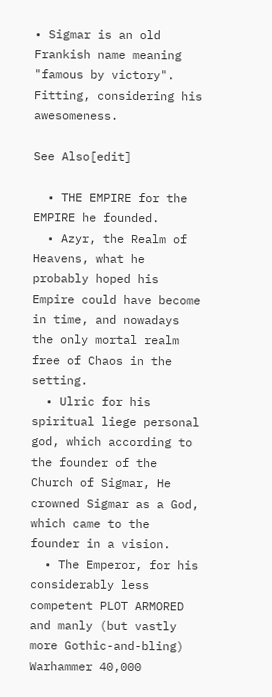• Sigmar is an old Frankish name meaning "famous by victory". Fitting, considering his awesomeness.

See Also[edit]

  • THE EMPIRE for the EMPIRE he founded.
  • Azyr, the Realm of Heavens, what he probably hoped his Empire could have become in time, and nowadays the only mortal realm free of Chaos in the setting.
  • Ulric for his spiritual liege personal god, which according to the founder of the Church of Sigmar, He crowned Sigmar as a God, which came to the founder in a vision.
  • The Emperor, for his considerably less competent PLOT ARMORED and manly (but vastly more Gothic-and-bling) Warhammer 40,000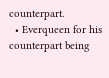counterpart.
  • Everqueen for his counterpart being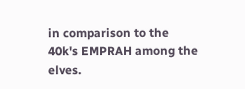in comparison to the 40k's EMPRAH among the elves.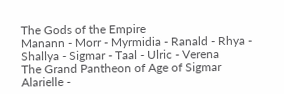The Gods of the Empire
Manann - Morr - Myrmidia - Ranald - Rhya - Shallya - Sigmar - Taal - Ulric - Verena
The Grand Pantheon of Age of Sigmar
Alarielle -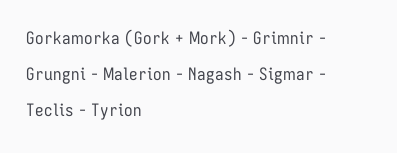Gorkamorka (Gork + Mork) - Grimnir - Grungni - Malerion - Nagash - Sigmar - Teclis - Tyrion